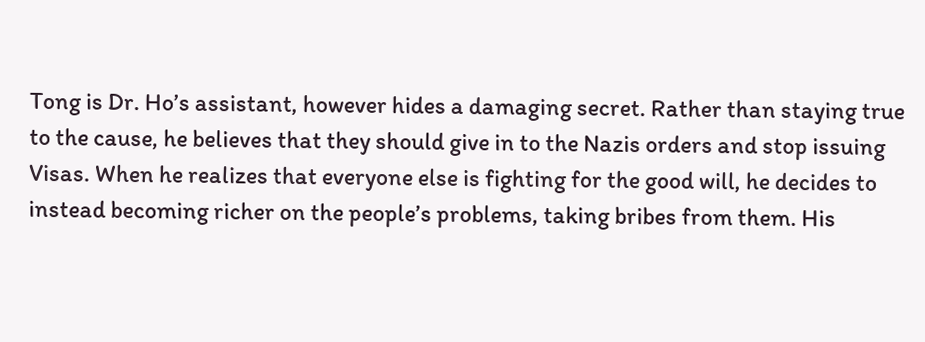Tong is Dr. Ho’s assistant, however hides a damaging secret. Rather than staying true to the cause, he believes that they should give in to the Nazis orders and stop issuing Visas. When he realizes that everyone else is fighting for the good will, he decides to instead becoming richer on the people’s problems, taking bribes from them. His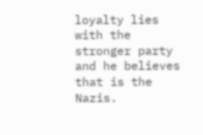loyalty lies with the stronger party and he believes that is the Nazis.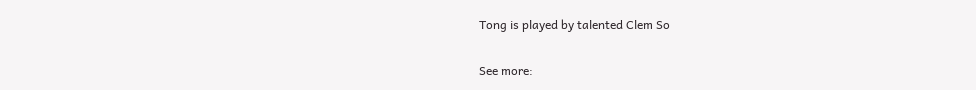Tong is played by talented Clem So

See more: